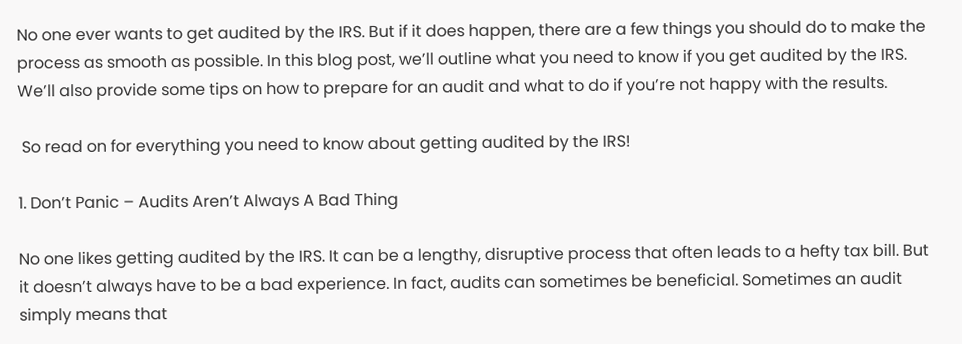No one ever wants to get audited by the IRS. But if it does happen, there are a few things you should do to make the process as smooth as possible. In this blog post, we’ll outline what you need to know if you get audited by the IRS. We’ll also provide some tips on how to prepare for an audit and what to do if you’re not happy with the results.

 So read on for everything you need to know about getting audited by the IRS!

1. Don’t Panic – Audits Aren’t Always A Bad Thing

No one likes getting audited by the IRS. It can be a lengthy, disruptive process that often leads to a hefty tax bill. But it doesn’t always have to be a bad experience. In fact, audits can sometimes be beneficial. Sometimes an audit simply means that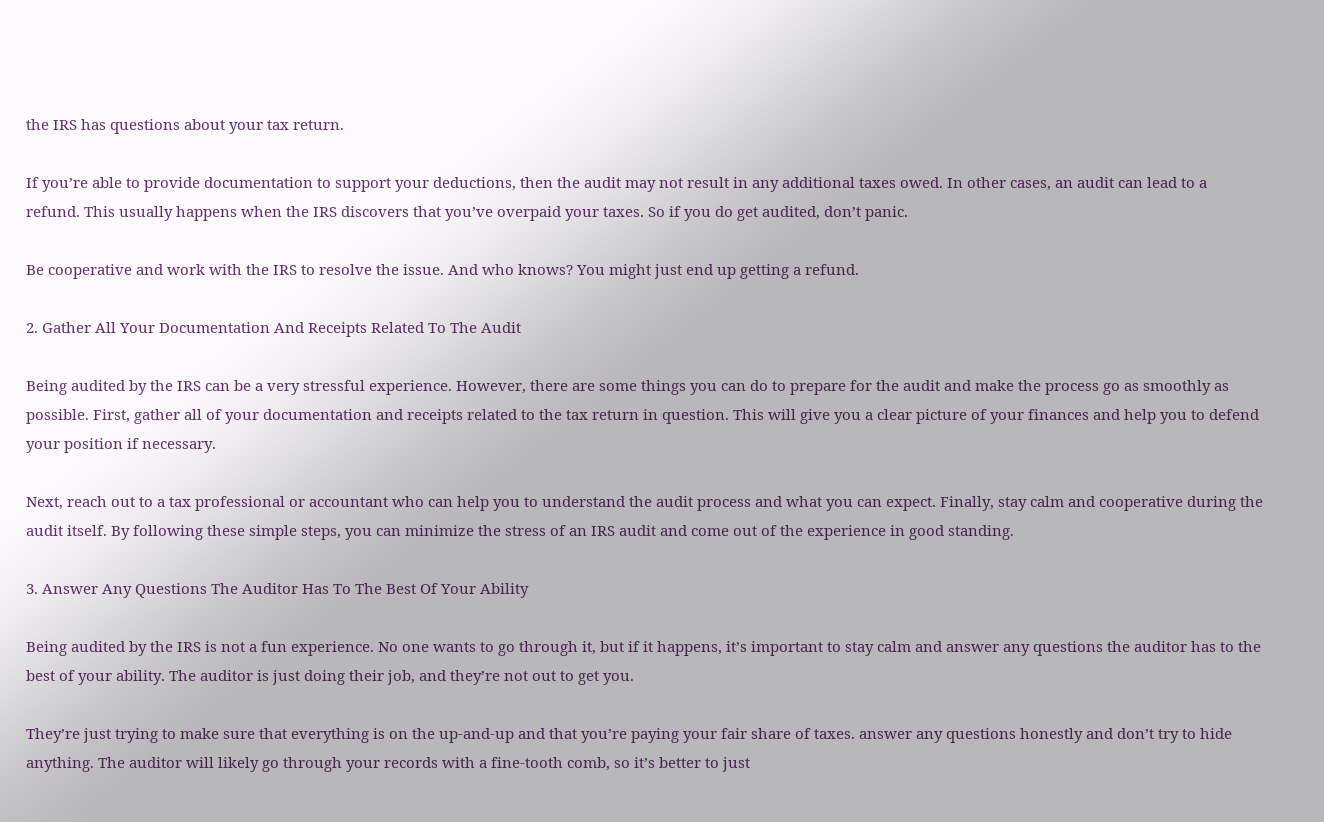the IRS has questions about your tax return.

If you’re able to provide documentation to support your deductions, then the audit may not result in any additional taxes owed. In other cases, an audit can lead to a refund. This usually happens when the IRS discovers that you’ve overpaid your taxes. So if you do get audited, don’t panic.

Be cooperative and work with the IRS to resolve the issue. And who knows? You might just end up getting a refund.

2. Gather All Your Documentation And Receipts Related To The Audit

Being audited by the IRS can be a very stressful experience. However, there are some things you can do to prepare for the audit and make the process go as smoothly as possible. First, gather all of your documentation and receipts related to the tax return in question. This will give you a clear picture of your finances and help you to defend your position if necessary.

Next, reach out to a tax professional or accountant who can help you to understand the audit process and what you can expect. Finally, stay calm and cooperative during the audit itself. By following these simple steps, you can minimize the stress of an IRS audit and come out of the experience in good standing.

3. Answer Any Questions The Auditor Has To The Best Of Your Ability

Being audited by the IRS is not a fun experience. No one wants to go through it, but if it happens, it’s important to stay calm and answer any questions the auditor has to the best of your ability. The auditor is just doing their job, and they’re not out to get you.

They’re just trying to make sure that everything is on the up-and-up and that you’re paying your fair share of taxes. answer any questions honestly and don’t try to hide anything. The auditor will likely go through your records with a fine-tooth comb, so it’s better to just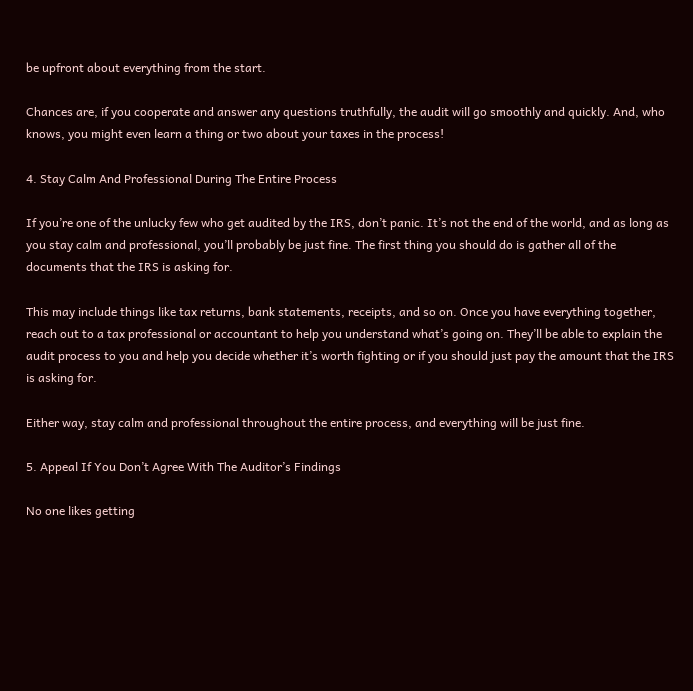be upfront about everything from the start.

Chances are, if you cooperate and answer any questions truthfully, the audit will go smoothly and quickly. And, who knows, you might even learn a thing or two about your taxes in the process!

4. Stay Calm And Professional During The Entire Process

If you’re one of the unlucky few who get audited by the IRS, don’t panic. It’s not the end of the world, and as long as you stay calm and professional, you’ll probably be just fine. The first thing you should do is gather all of the documents that the IRS is asking for.

This may include things like tax returns, bank statements, receipts, and so on. Once you have everything together, reach out to a tax professional or accountant to help you understand what’s going on. They’ll be able to explain the audit process to you and help you decide whether it’s worth fighting or if you should just pay the amount that the IRS is asking for.

Either way, stay calm and professional throughout the entire process, and everything will be just fine.

5. Appeal If You Don’t Agree With The Auditor’s Findings

No one likes getting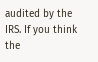audited by the IRS. If you think the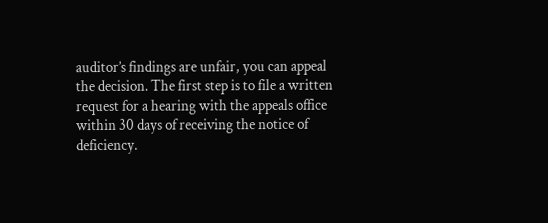auditor’s findings are unfair, you can appeal the decision. The first step is to file a written request for a hearing with the appeals office within 30 days of receiving the notice of deficiency.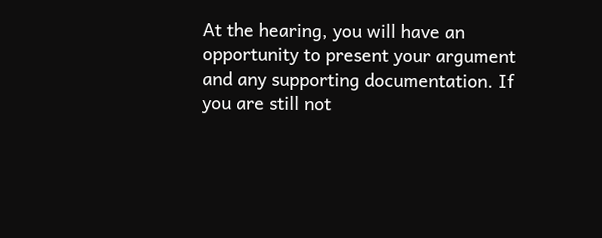At the hearing, you will have an opportunity to present your argument and any supporting documentation. If you are still not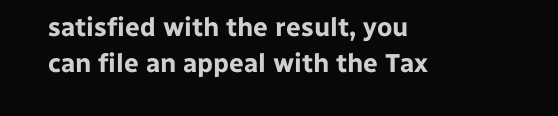satisfied with the result, you can file an appeal with the Tax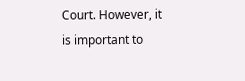Court. However, it is important to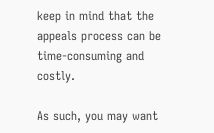keep in mind that the appeals process can be time-consuming and costly.

As such, you may want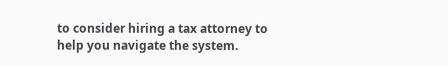to consider hiring a tax attorney to help you navigate the system.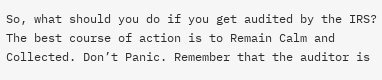So, what should you do if you get audited by the IRS? The best course of action is to Remain Calm and Collected. Don’t Panic. Remember that the auditor is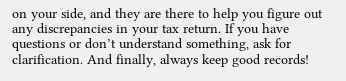on your side, and they are there to help you figure out any discrepancies in your tax return. If you have questions or don’t understand something, ask for clarification. And finally, always keep good records!